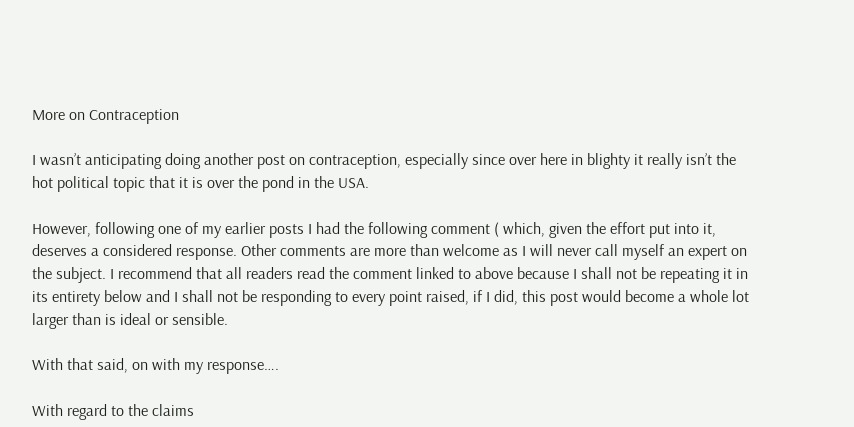More on Contraception

I wasn’t anticipating doing another post on contraception, especially since over here in blighty it really isn’t the hot political topic that it is over the pond in the USA.

However, following one of my earlier posts I had the following comment ( which, given the effort put into it, deserves a considered response. Other comments are more than welcome as I will never call myself an expert on the subject. I recommend that all readers read the comment linked to above because I shall not be repeating it in its entirety below and I shall not be responding to every point raised, if I did, this post would become a whole lot larger than is ideal or sensible.

With that said, on with my response….

With regard to the claims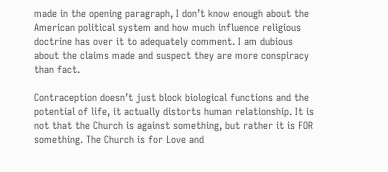made in the opening paragraph, I don’t know enough about the American political system and how much influence religious doctrine has over it to adequately comment. I am dubious about the claims made and suspect they are more conspiracy than fact.

Contraception doesn’t just block biological functions and the potential of life, it actually distorts human relationship. It is not that the Church is against something, but rather it is FOR something. The Church is for Love and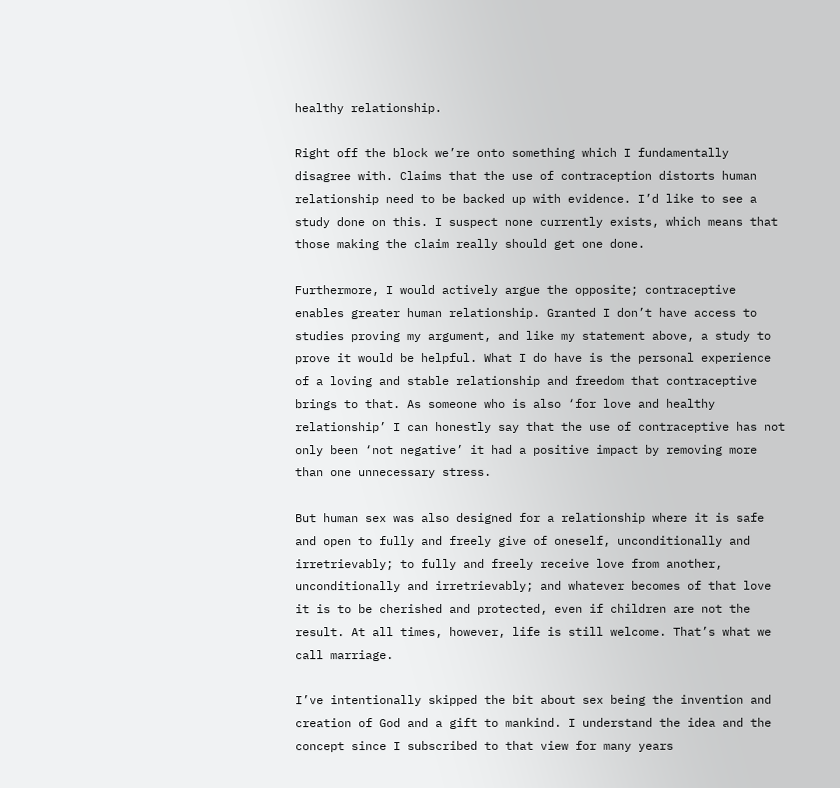healthy relationship.

Right off the block we’re onto something which I fundamentally disagree with. Claims that the use of contraception distorts human relationship need to be backed up with evidence. I’d like to see a study done on this. I suspect none currently exists, which means that those making the claim really should get one done.

Furthermore, I would actively argue the opposite; contraceptive enables greater human relationship. Granted I don’t have access to studies proving my argument, and like my statement above, a study to prove it would be helpful. What I do have is the personal experience of a loving and stable relationship and freedom that contraceptive brings to that. As someone who is also ‘for love and healthy relationship’ I can honestly say that the use of contraceptive has not only been ‘not negative’ it had a positive impact by removing more than one unnecessary stress.

But human sex was also designed for a relationship where it is safe and open to fully and freely give of oneself, unconditionally and irretrievably; to fully and freely receive love from another, unconditionally and irretrievably; and whatever becomes of that love it is to be cherished and protected, even if children are not the result. At all times, however, life is still welcome. That’s what we call marriage.

I’ve intentionally skipped the bit about sex being the invention and creation of God and a gift to mankind. I understand the idea and the concept since I subscribed to that view for many years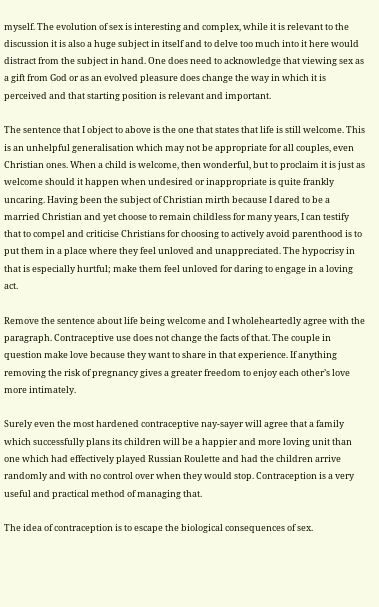myself. The evolution of sex is interesting and complex, while it is relevant to the discussion it is also a huge subject in itself and to delve too much into it here would distract from the subject in hand. One does need to acknowledge that viewing sex as a gift from God or as an evolved pleasure does change the way in which it is perceived and that starting position is relevant and important.

The sentence that I object to above is the one that states that life is still welcome. This is an unhelpful generalisation which may not be appropriate for all couples, even Christian ones. When a child is welcome, then wonderful, but to proclaim it is just as welcome should it happen when undesired or inappropriate is quite frankly uncaring. Having been the subject of Christian mirth because I dared to be a married Christian and yet choose to remain childless for many years, I can testify that to compel and criticise Christians for choosing to actively avoid parenthood is to put them in a place where they feel unloved and unappreciated. The hypocrisy in that is especially hurtful; make them feel unloved for daring to engage in a loving act.

Remove the sentence about life being welcome and I wholeheartedly agree with the paragraph. Contraceptive use does not change the facts of that. The couple in question make love because they want to share in that experience. If anything removing the risk of pregnancy gives a greater freedom to enjoy each other’s love more intimately.

Surely even the most hardened contraceptive nay-sayer will agree that a family which successfully plans its children will be a happier and more loving unit than one which had effectively played Russian Roulette and had the children arrive randomly and with no control over when they would stop. Contraception is a very useful and practical method of managing that.

The idea of contraception is to escape the biological consequences of sex.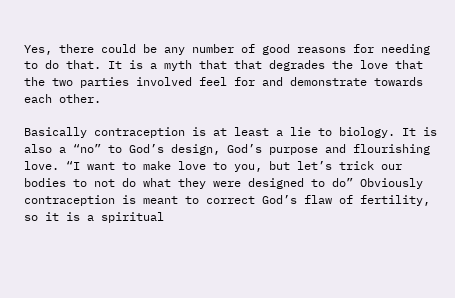Yes, there could be any number of good reasons for needing to do that. It is a myth that that degrades the love that the two parties involved feel for and demonstrate towards each other.

Basically contraception is at least a lie to biology. It is also a “no” to God’s design, God’s purpose and flourishing love. “I want to make love to you, but let’s trick our bodies to not do what they were designed to do” Obviously contraception is meant to correct God’s flaw of fertility, so it is a spiritual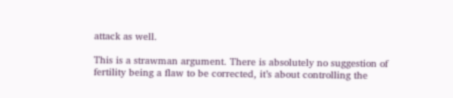attack as well.

This is a strawman argument. There is absolutely no suggestion of fertility being a flaw to be corrected, it’s about controlling the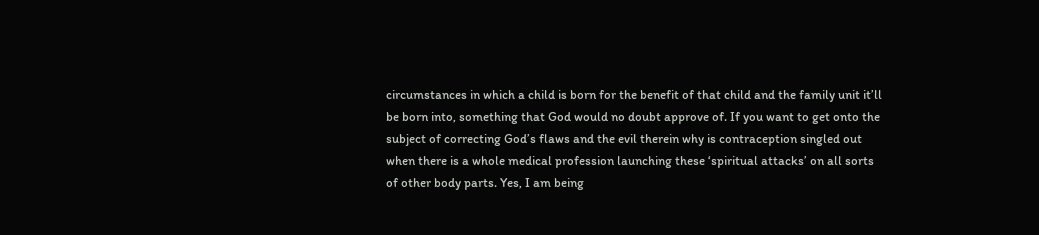circumstances in which a child is born for the benefit of that child and the family unit it’ll be born into, something that God would no doubt approve of. If you want to get onto the subject of correcting God’s flaws and the evil therein why is contraception singled out when there is a whole medical profession launching these ‘spiritual attacks’ on all sorts of other body parts. Yes, I am being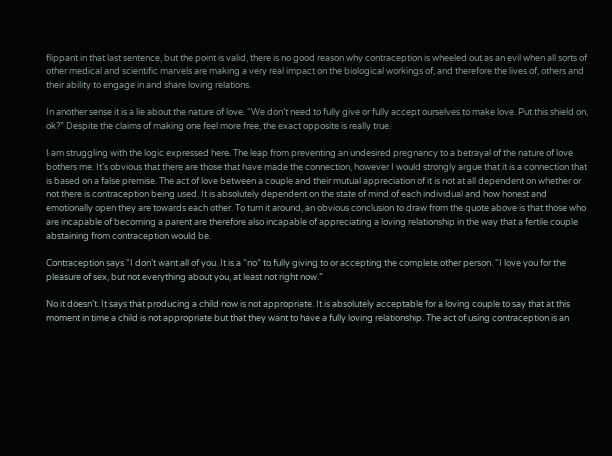flippant in that last sentence, but the point is valid, there is no good reason why contraception is wheeled out as an evil when all sorts of other medical and scientific marvels are making a very real impact on the biological workings of, and therefore the lives of, others and their ability to engage in and share loving relations.

In another sense it is a lie about the nature of love. “We don’t need to fully give or fully accept ourselves to make love. Put this shield on, ok?” Despite the claims of making one feel more free, the exact opposite is really true.

I am struggling with the logic expressed here. The leap from preventing an undesired pregnancy to a betrayal of the nature of love bothers me. It’s obvious that there are those that have made the connection, however I would strongly argue that it is a connection that is based on a false premise. The act of love between a couple and their mutual appreciation of it is not at all dependent on whether or not there is contraception being used. It is absolutely dependent on the state of mind of each individual and how honest and emotionally open they are towards each other. To turn it around, an obvious conclusion to draw from the quote above is that those who are incapable of becoming a parent are therefore also incapable of appreciating a loving relationship in the way that a fertile couple abstaining from contraception would be.

Contraception says “I don’t want all of you. It is a “no” to fully giving to or accepting the complete other person. “I love you for the pleasure of sex, but not everything about you, at least not right now.”

No it doesn’t. It says that producing a child now is not appropriate. It is absolutely acceptable for a loving couple to say that at this moment in time a child is not appropriate but that they want to have a fully loving relationship. The act of using contraception is an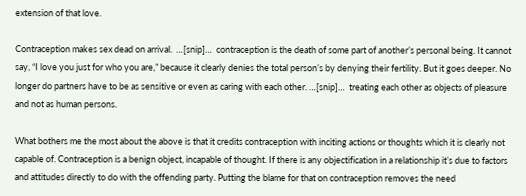extension of that love.

Contraception makes sex dead on arrival.  …[snip]…  contraception is the death of some part of another’s personal being. It cannot say, “I love you just for who you are,” because it clearly denies the total person’s by denying their fertility. But it goes deeper. No longer do partners have to be as sensitive or even as caring with each other. …[snip]…  treating each other as objects of pleasure and not as human persons.

What bothers me the most about the above is that it credits contraception with inciting actions or thoughts which it is clearly not capable of. Contraception is a benign object, incapable of thought. If there is any objectification in a relationship it’s due to factors and attitudes directly to do with the offending party. Putting the blame for that on contraception removes the need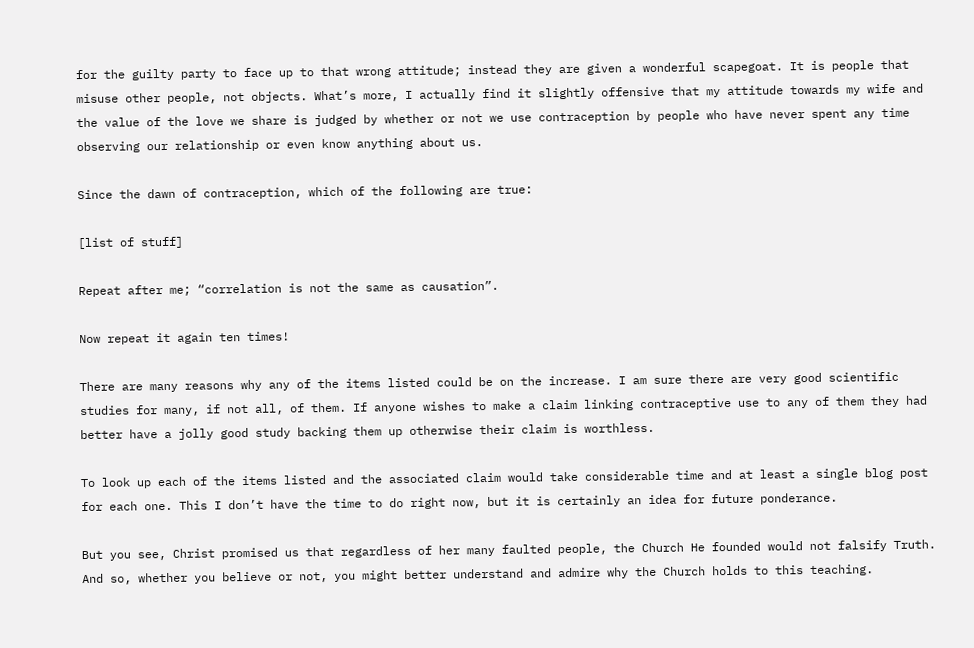for the guilty party to face up to that wrong attitude; instead they are given a wonderful scapegoat. It is people that misuse other people, not objects. What’s more, I actually find it slightly offensive that my attitude towards my wife and the value of the love we share is judged by whether or not we use contraception by people who have never spent any time observing our relationship or even know anything about us.

Since the dawn of contraception, which of the following are true:

[list of stuff]

Repeat after me; “correlation is not the same as causation”.

Now repeat it again ten times!

There are many reasons why any of the items listed could be on the increase. I am sure there are very good scientific studies for many, if not all, of them. If anyone wishes to make a claim linking contraceptive use to any of them they had better have a jolly good study backing them up otherwise their claim is worthless.

To look up each of the items listed and the associated claim would take considerable time and at least a single blog post for each one. This I don’t have the time to do right now, but it is certainly an idea for future ponderance.

But you see, Christ promised us that regardless of her many faulted people, the Church He founded would not falsify Truth. And so, whether you believe or not, you might better understand and admire why the Church holds to this teaching.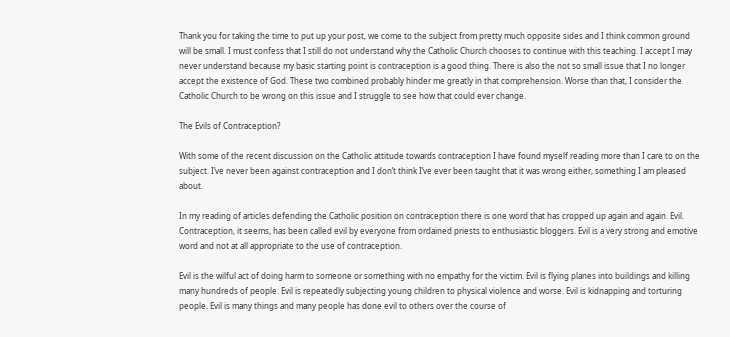Thank you for taking the time to put up your post, we come to the subject from pretty much opposite sides and I think common ground will be small. I must confess that I still do not understand why the Catholic Church chooses to continue with this teaching. I accept I may never understand because my basic starting point is contraception is a good thing. There is also the not so small issue that I no longer accept the existence of God. These two combined probably hinder me greatly in that comprehension. Worse than that, I consider the Catholic Church to be wrong on this issue and I struggle to see how that could ever change.

The Evils of Contraception?

With some of the recent discussion on the Catholic attitude towards contraception I have found myself reading more than I care to on the subject. I’ve never been against contraception and I don’t think I’ve ever been taught that it was wrong either, something I am pleased about.

In my reading of articles defending the Catholic position on contraception there is one word that has cropped up again and again. Evil. Contraception, it seems, has been called evil by everyone from ordained priests to enthusiastic bloggers. Evil is a very strong and emotive word and not at all appropriate to the use of contraception.

Evil is the wilful act of doing harm to someone or something with no empathy for the victim. Evil is flying planes into buildings and killing many hundreds of people. Evil is repeatedly subjecting young children to physical violence and worse. Evil is kidnapping and torturing people. Evil is many things and many people has done evil to others over the course of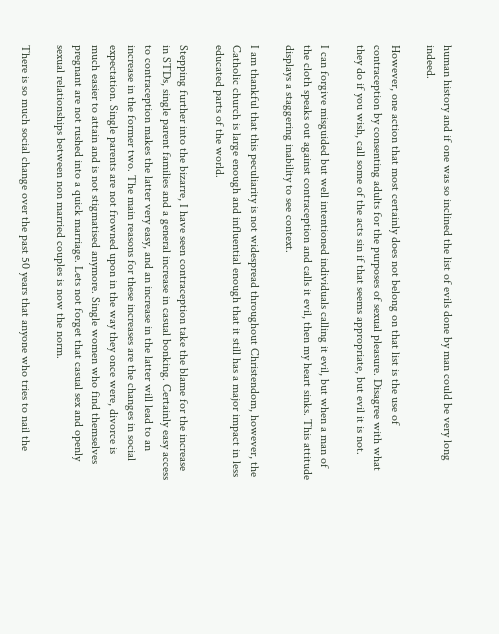human history and if one was so inclined the list of evils done by man could be very long indeed.

However, one action that most certainly does not belong on that list is the use of contraception by consenting adults for the purposes of sexual pleasure. Disagree with what they do if you wish, call some of the acts sin if that seems appropriate, but evil it is not.

I can forgive misguided but well intentioned individuals calling it evil, but when a man of the cloth speaks out against contraception and calls it evil, then my heart sinks. This attitude displays a staggering inability to see context.

I am thankful that this peculiarity is not widespread throughout Christendom, however, the Catholic church is large enough and influential enough that it still has a major impact in less educated parts of the world.

Stepping further into the bizarre, I have seen contraception take the blame for the increase in STDs, single parent families and a general increase in casual bonking. Certainly easy access to contraception makes the latter very easy, and an increase in the latter will lead to an increase in the former two. The main reasons for these increases are the changes in social expectation. Single parents are not frowned upon in the way they once were, divorce is much easier to attain and is not stigmatised anymore. Single women who find themselves pregnant are not rushed into a quick marriage. Lets not forget that casual sex and openly sexual relationships between non married couples is now the norm.

There is so much social change over the past 50 years that anyone who tries to nail the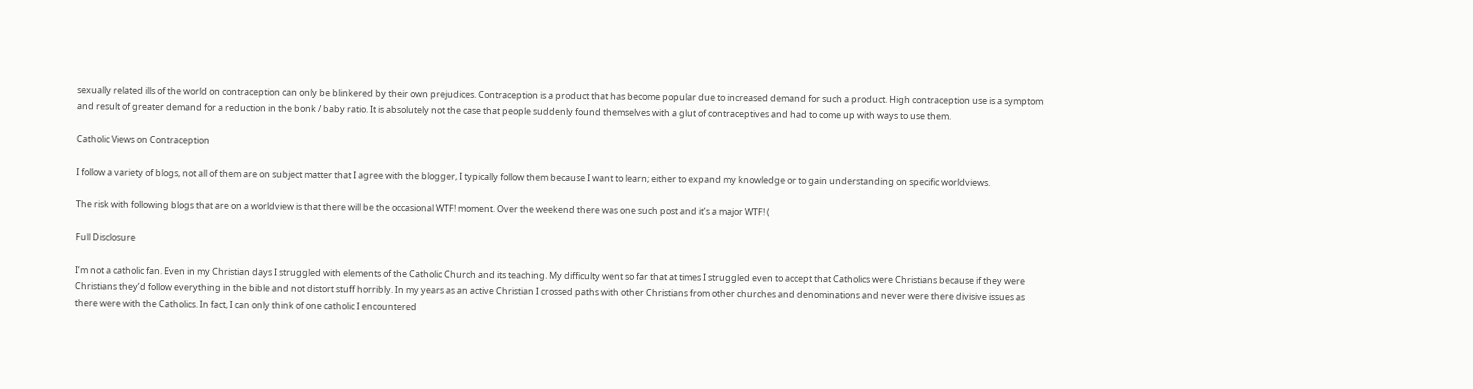sexually related ills of the world on contraception can only be blinkered by their own prejudices. Contraception is a product that has become popular due to increased demand for such a product. High contraception use is a symptom and result of greater demand for a reduction in the bonk / baby ratio. It is absolutely not the case that people suddenly found themselves with a glut of contraceptives and had to come up with ways to use them.

Catholic Views on Contraception

I follow a variety of blogs, not all of them are on subject matter that I agree with the blogger, I typically follow them because I want to learn; either to expand my knowledge or to gain understanding on specific worldviews.

The risk with following blogs that are on a worldview is that there will be the occasional WTF! moment. Over the weekend there was one such post and it’s a major WTF! (

Full Disclosure

I’m not a catholic fan. Even in my Christian days I struggled with elements of the Catholic Church and its teaching. My difficulty went so far that at times I struggled even to accept that Catholics were Christians because if they were Christians they’d follow everything in the bible and not distort stuff horribly. In my years as an active Christian I crossed paths with other Christians from other churches and denominations and never were there divisive issues as there were with the Catholics. In fact, I can only think of one catholic I encountered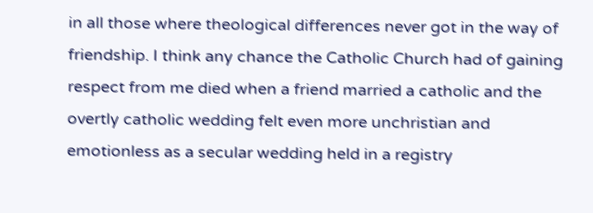in all those where theological differences never got in the way of friendship. I think any chance the Catholic Church had of gaining respect from me died when a friend married a catholic and the overtly catholic wedding felt even more unchristian and emotionless as a secular wedding held in a registry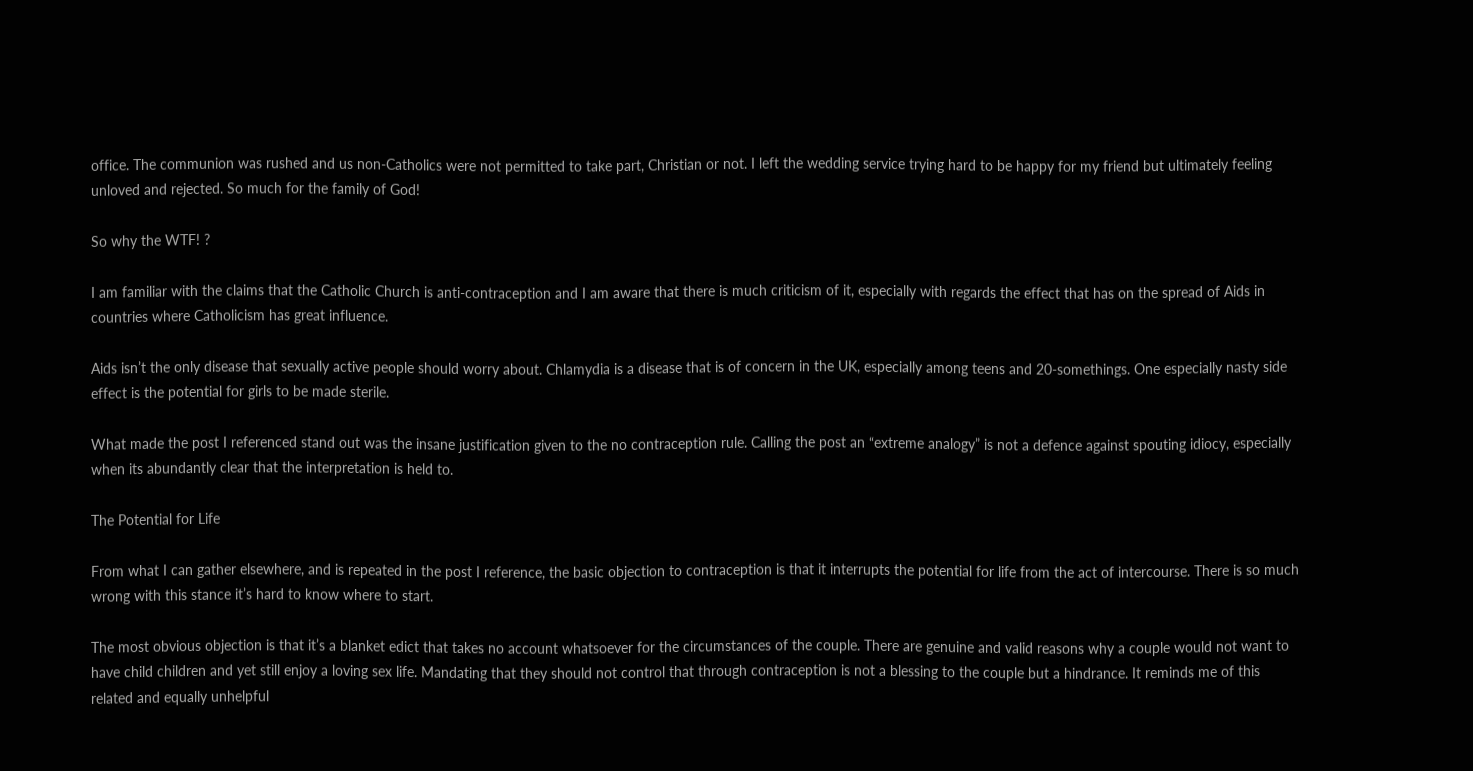office. The communion was rushed and us non-Catholics were not permitted to take part, Christian or not. I left the wedding service trying hard to be happy for my friend but ultimately feeling unloved and rejected. So much for the family of God!

So why the WTF! ?

I am familiar with the claims that the Catholic Church is anti-contraception and I am aware that there is much criticism of it, especially with regards the effect that has on the spread of Aids in countries where Catholicism has great influence.

Aids isn’t the only disease that sexually active people should worry about. Chlamydia is a disease that is of concern in the UK, especially among teens and 20-somethings. One especially nasty side effect is the potential for girls to be made sterile.

What made the post I referenced stand out was the insane justification given to the no contraception rule. Calling the post an “extreme analogy” is not a defence against spouting idiocy, especially when its abundantly clear that the interpretation is held to.

The Potential for Life

From what I can gather elsewhere, and is repeated in the post I reference, the basic objection to contraception is that it interrupts the potential for life from the act of intercourse. There is so much wrong with this stance it’s hard to know where to start.

The most obvious objection is that it’s a blanket edict that takes no account whatsoever for the circumstances of the couple. There are genuine and valid reasons why a couple would not want to have child children and yet still enjoy a loving sex life. Mandating that they should not control that through contraception is not a blessing to the couple but a hindrance. It reminds me of this related and equally unhelpful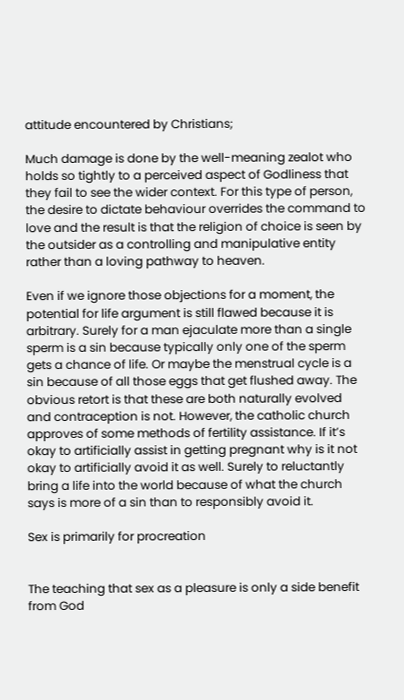attitude encountered by Christians;

Much damage is done by the well-meaning zealot who holds so tightly to a perceived aspect of Godliness that they fail to see the wider context. For this type of person, the desire to dictate behaviour overrides the command to love and the result is that the religion of choice is seen by the outsider as a controlling and manipulative entity rather than a loving pathway to heaven.

Even if we ignore those objections for a moment, the potential for life argument is still flawed because it is arbitrary. Surely for a man ejaculate more than a single sperm is a sin because typically only one of the sperm gets a chance of life. Or maybe the menstrual cycle is a sin because of all those eggs that get flushed away. The obvious retort is that these are both naturally evolved and contraception is not. However, the catholic church approves of some methods of fertility assistance. If it’s okay to artificially assist in getting pregnant why is it not okay to artificially avoid it as well. Surely to reluctantly bring a life into the world because of what the church says is more of a sin than to responsibly avoid it.

Sex is primarily for procreation


The teaching that sex as a pleasure is only a side benefit from God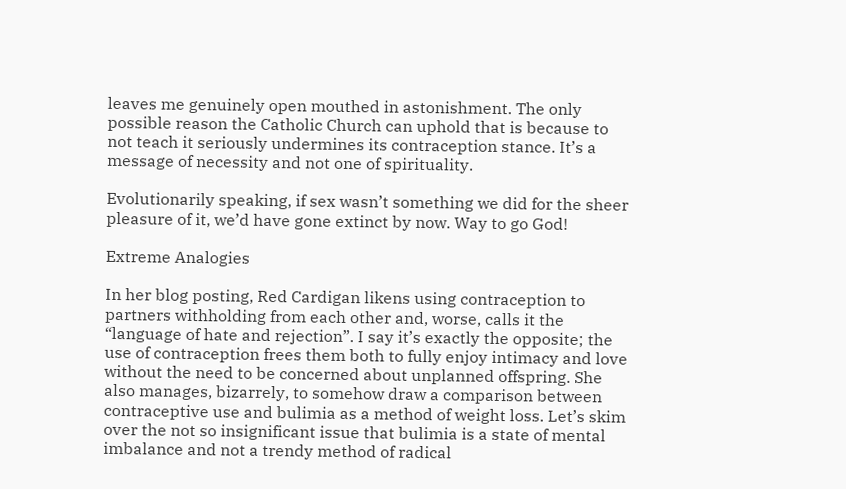leaves me genuinely open mouthed in astonishment. The only possible reason the Catholic Church can uphold that is because to not teach it seriously undermines its contraception stance. It’s a message of necessity and not one of spirituality.

Evolutionarily speaking, if sex wasn’t something we did for the sheer pleasure of it, we’d have gone extinct by now. Way to go God!

Extreme Analogies

In her blog posting, Red Cardigan likens using contraception to partners withholding from each other and, worse, calls it the “language of hate and rejection”. I say it’s exactly the opposite; the use of contraception frees them both to fully enjoy intimacy and love without the need to be concerned about unplanned offspring. She also manages, bizarrely, to somehow draw a comparison between contraceptive use and bulimia as a method of weight loss. Let’s skim over the not so insignificant issue that bulimia is a state of mental imbalance and not a trendy method of radical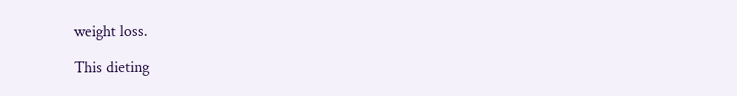weight loss.

This dieting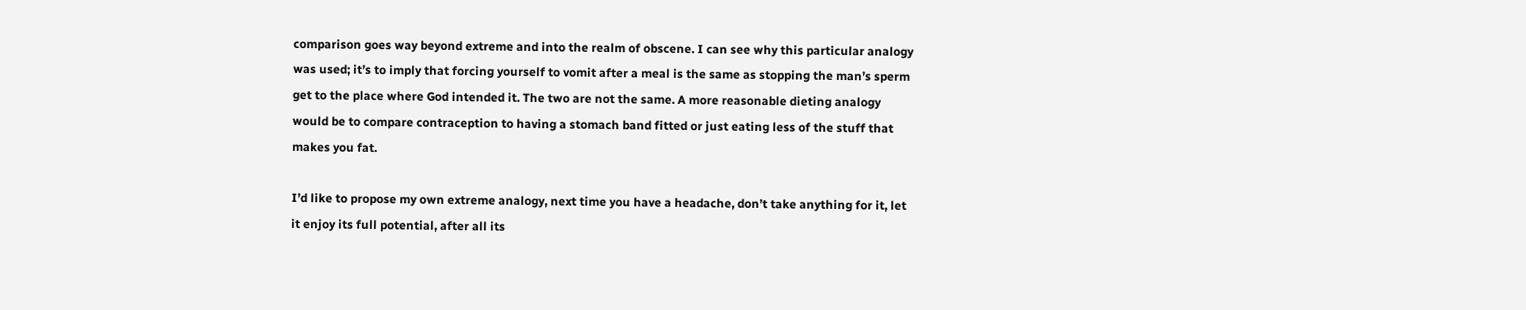comparison goes way beyond extreme and into the realm of obscene. I can see why this particular analogy was used; it’s to imply that forcing yourself to vomit after a meal is the same as stopping the man’s sperm get to the place where God intended it. The two are not the same. A more reasonable dieting analogy would be to compare contraception to having a stomach band fitted or just eating less of the stuff that makes you fat.

I’d like to propose my own extreme analogy, next time you have a headache, don’t take anything for it, let it enjoy its full potential, after all its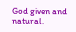God given and natural.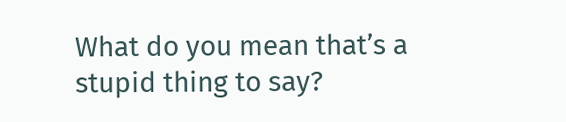What do you mean that’s a stupid thing to say?